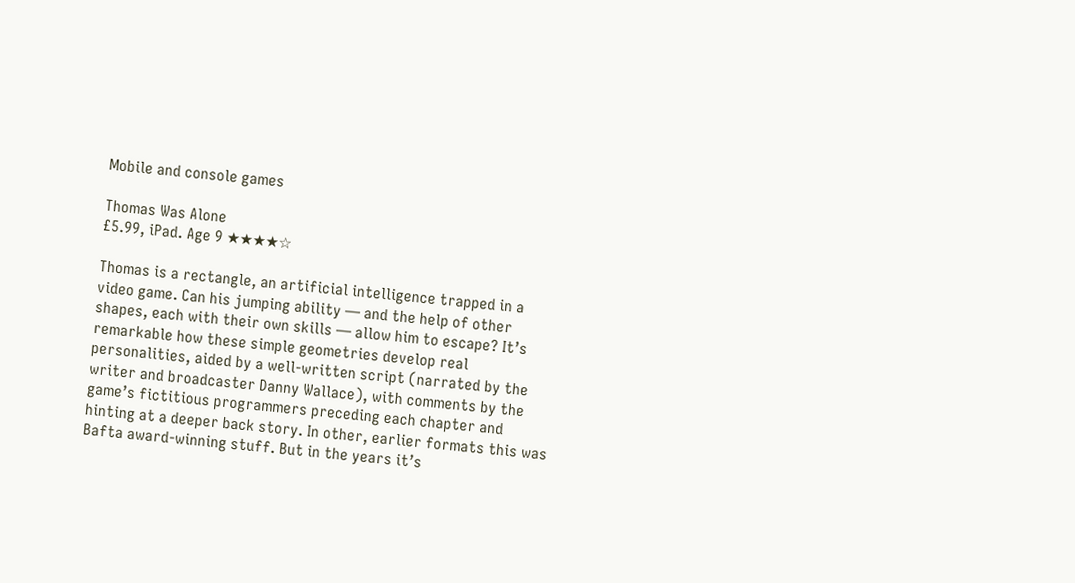Mobile and console games

Thomas Was Alone
£5.99, iPad. Age 9 ★★★★☆

Thomas is a rectangle, an artificial intelligence trapped in a video game. Can his jumping ability — and the help of other shapes, each with their own skills — allow him to escape? It’s remarkable how these simple geometries develop real personalities, aided by a well-written script (narrated by the writer and broadcaster Danny Wallace), with comments by the game’s fictitious programmers preceding each chapter and hinting at a deeper back story. In other, earlier formats this was Bafta award-winning stuff. But in the years it’s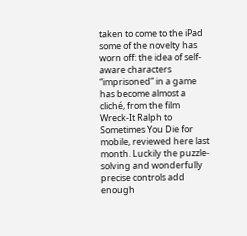taken to come to the iPad some of the novelty has worn off: the idea of self-aware characters “imprisoned” in a game has become almost a cliché, from the film Wreck-It Ralph to Sometimes You Die for mobile, reviewed here last month. Luckily the puzzle-solving and wonderfully precise controls add enough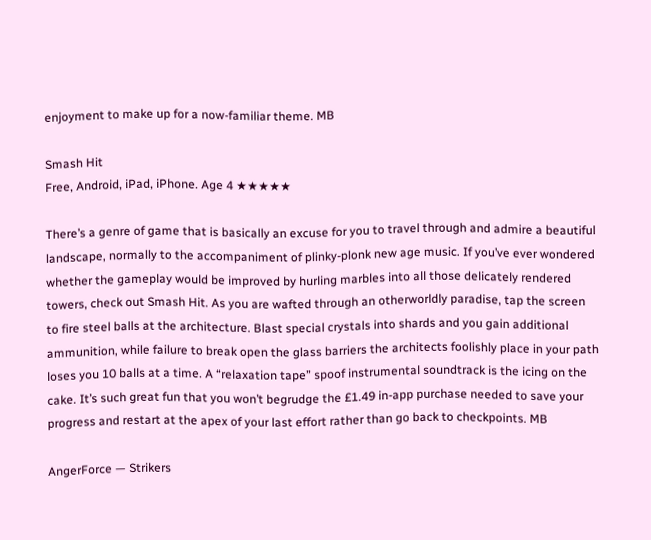enjoyment to make up for a now-familiar theme. MB

Smash Hit
Free, Android, iPad, iPhone. Age 4 ★★★★★

There’s a genre of game that is basically an excuse for you to travel through and admire a beautiful landscape, normally to the accompaniment of plinky-plonk new age music. If you’ve ever wondered whether the gameplay would be improved by hurling marbles into all those delicately rendered towers, check out Smash Hit. As you are wafted through an otherworldly paradise, tap the screen to fire steel balls at the architecture. Blast special crystals into shards and you gain additional ammunition, while failure to break open the glass barriers the architects foolishly place in your path loses you 10 balls at a time. A “relaxation tape” spoof instrumental soundtrack is the icing on the cake. It’s such great fun that you won’t begrudge the £1.49 in-app purchase needed to save your progress and restart at the apex of your last effort rather than go back to checkpoints. MB

AngerForce — Strikers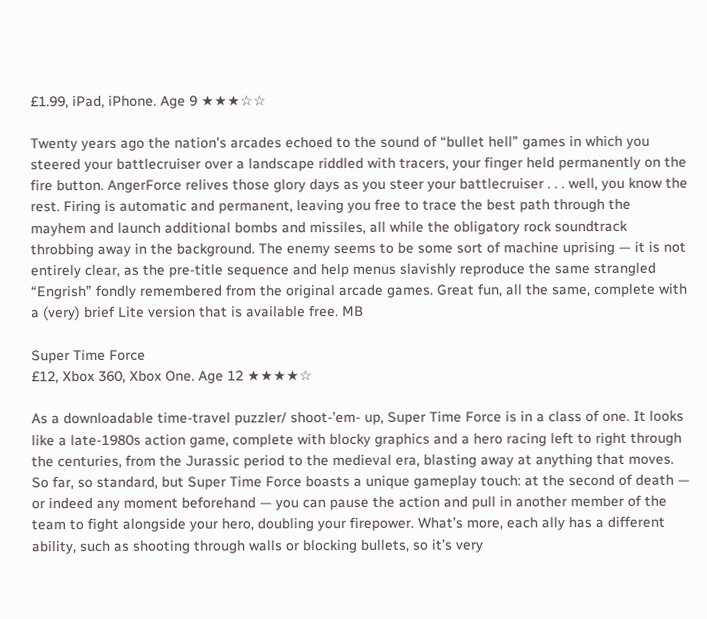£1.99, iPad, iPhone. Age 9 ★★★☆☆

Twenty years ago the nation’s arcades echoed to the sound of “bullet hell” games in which you steered your battlecruiser over a landscape riddled with tracers, your finger held permanently on the fire button. AngerForce relives those glory days as you steer your battlecruiser . . . well, you know the rest. Firing is automatic and permanent, leaving you free to trace the best path through the mayhem and launch additional bombs and missiles, all while the obligatory rock soundtrack throbbing away in the background. The enemy seems to be some sort of machine uprising — it is not entirely clear, as the pre-title sequence and help menus slavishly reproduce the same strangled “Engrish” fondly remembered from the original arcade games. Great fun, all the same, complete with a (very) brief Lite version that is available free. MB

Super Time Force
£12, Xbox 360, Xbox One. Age 12 ★★★★☆

As a downloadable time-travel puzzler/ shoot-’em- up, Super Time Force is in a class of one. It looks like a late-1980s action game, complete with blocky graphics and a hero racing left to right through the centuries, from the Jurassic period to the medieval era, blasting away at anything that moves. So far, so standard, but Super Time Force boasts a unique gameplay touch: at the second of death — or indeed any moment beforehand — you can pause the action and pull in another member of the team to fight alongside your hero, doubling your firepower. What’s more, each ally has a different ability, such as shooting through walls or blocking bullets, so it’s very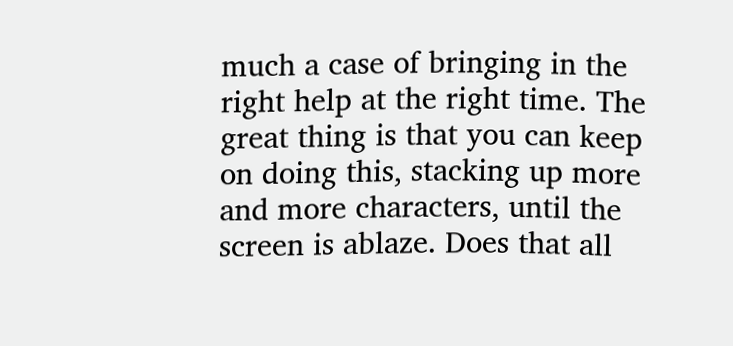much a case of bringing in the right help at the right time. The great thing is that you can keep on doing this, stacking up more and more characters, until the screen is ablaze. Does that all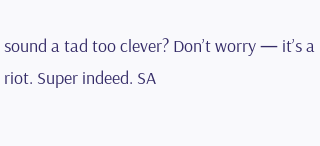sound a tad too clever? Don’t worry — it’s a riot. Super indeed. SA